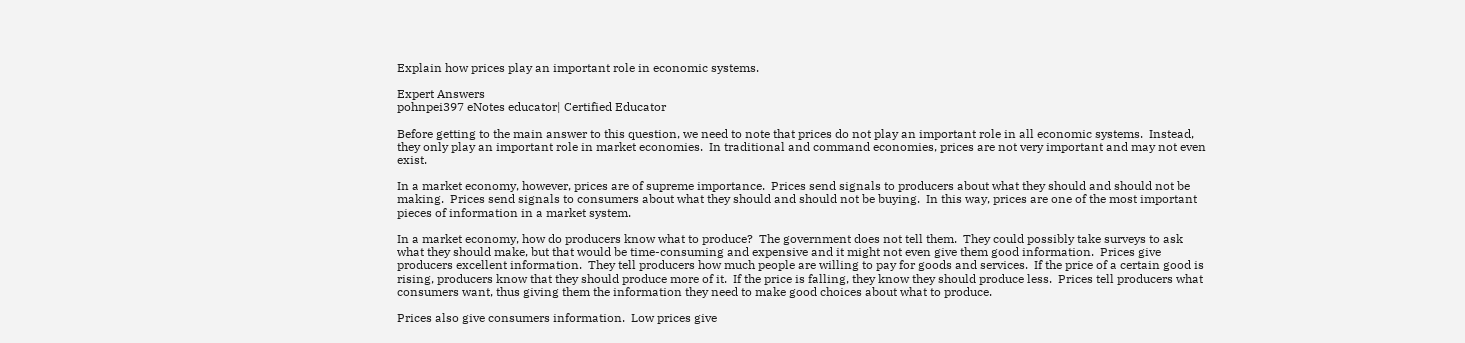Explain how prices play an important role in economic systems.

Expert Answers
pohnpei397 eNotes educator| Certified Educator

Before getting to the main answer to this question, we need to note that prices do not play an important role in all economic systems.  Instead, they only play an important role in market economies.  In traditional and command economies, prices are not very important and may not even exist.

In a market economy, however, prices are of supreme importance.  Prices send signals to producers about what they should and should not be making.  Prices send signals to consumers about what they should and should not be buying.  In this way, prices are one of the most important pieces of information in a market system.

In a market economy, how do producers know what to produce?  The government does not tell them.  They could possibly take surveys to ask what they should make, but that would be time-consuming and expensive and it might not even give them good information.  Prices give producers excellent information.  They tell producers how much people are willing to pay for goods and services.  If the price of a certain good is rising, producers know that they should produce more of it.  If the price is falling, they know they should produce less.  Prices tell producers what consumers want, thus giving them the information they need to make good choices about what to produce.

Prices also give consumers information.  Low prices give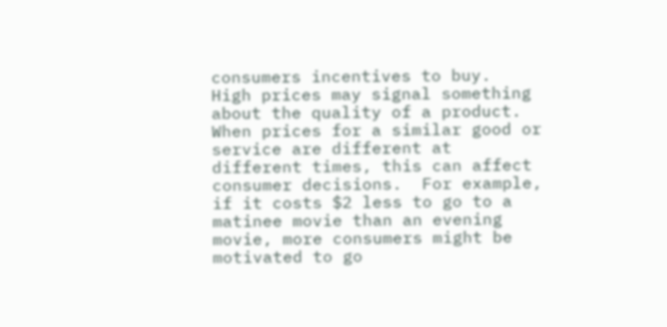consumers incentives to buy.  High prices may signal something about the quality of a product.  When prices for a similar good or service are different at different times, this can affect consumer decisions.  For example, if it costs $2 less to go to a matinee movie than an evening movie, more consumers might be motivated to go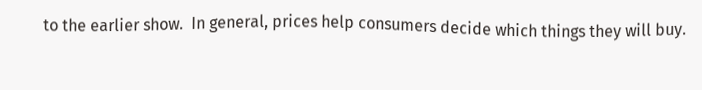to the earlier show.  In general, prices help consumers decide which things they will buy.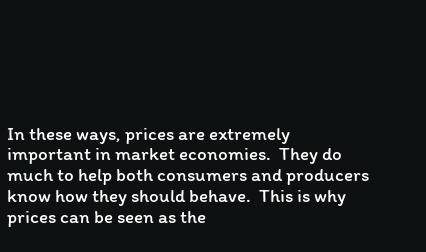In these ways, prices are extremely important in market economies.  They do much to help both consumers and producers know how they should behave.  This is why prices can be seen as the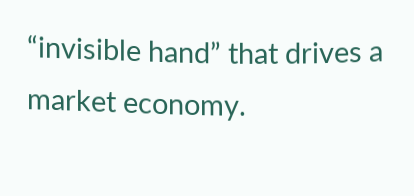“invisible hand” that drives a market economy.